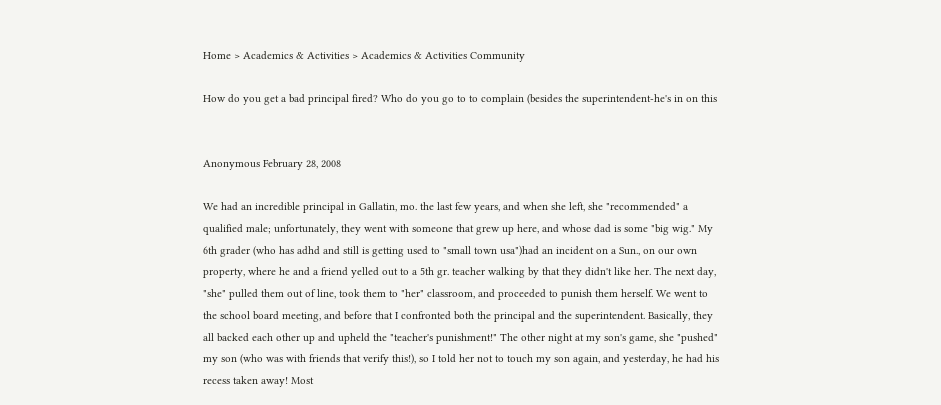Home > Academics & Activities > Academics & Activities Community

How do you get a bad principal fired? Who do you go to to complain (besides the superintendent-he's in on this


Anonymous February 28, 2008

We had an incredible principal in Gallatin, mo. the last few years, and when she left, she "recommended" a qualified male; unfortunately, they went with someone that grew up here, and whose dad is some "big wig." My 6th grader (who has adhd and still is getting used to "small town usa")had an incident on a Sun., on our own property, where he and a friend yelled out to a 5th gr. teacher walking by that they didn't like her. The next day, "she" pulled them out of line, took them to "her" classroom, and proceeded to punish them herself. We went to the school board meeting, and before that I confronted both the principal and the superintendent. Basically, they all backed each other up and upheld the "teacher's punishment!" The other night at my son's game, she "pushed" my son (who was with friends that verify this!), so I told her not to touch my son again, and yesterday, he had his recess taken away! Most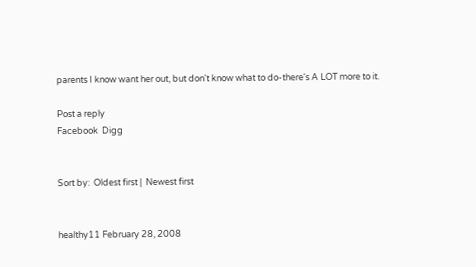parents I know want her out, but don't know what to do-there's A LOT more to it.

Post a reply
Facebook  Digg


Sort by:  Oldest first |  Newest first


healthy11 February 28, 2008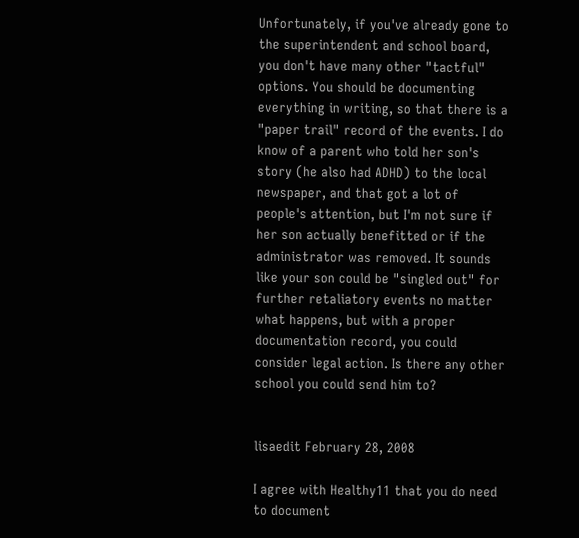Unfortunately, if you've already gone to the superintendent and school board, you don't have many other "tactful" options. You should be documenting everything in writing, so that there is a "paper trail" record of the events. I do know of a parent who told her son's story (he also had ADHD) to the local newspaper, and that got a lot of people's attention, but I'm not sure if her son actually benefitted or if the administrator was removed. It sounds like your son could be "singled out" for further retaliatory events no matter what happens, but with a proper documentation record, you could consider legal action. Is there any other school you could send him to?


lisaedit February 28, 2008

I agree with Healthy11 that you do need to document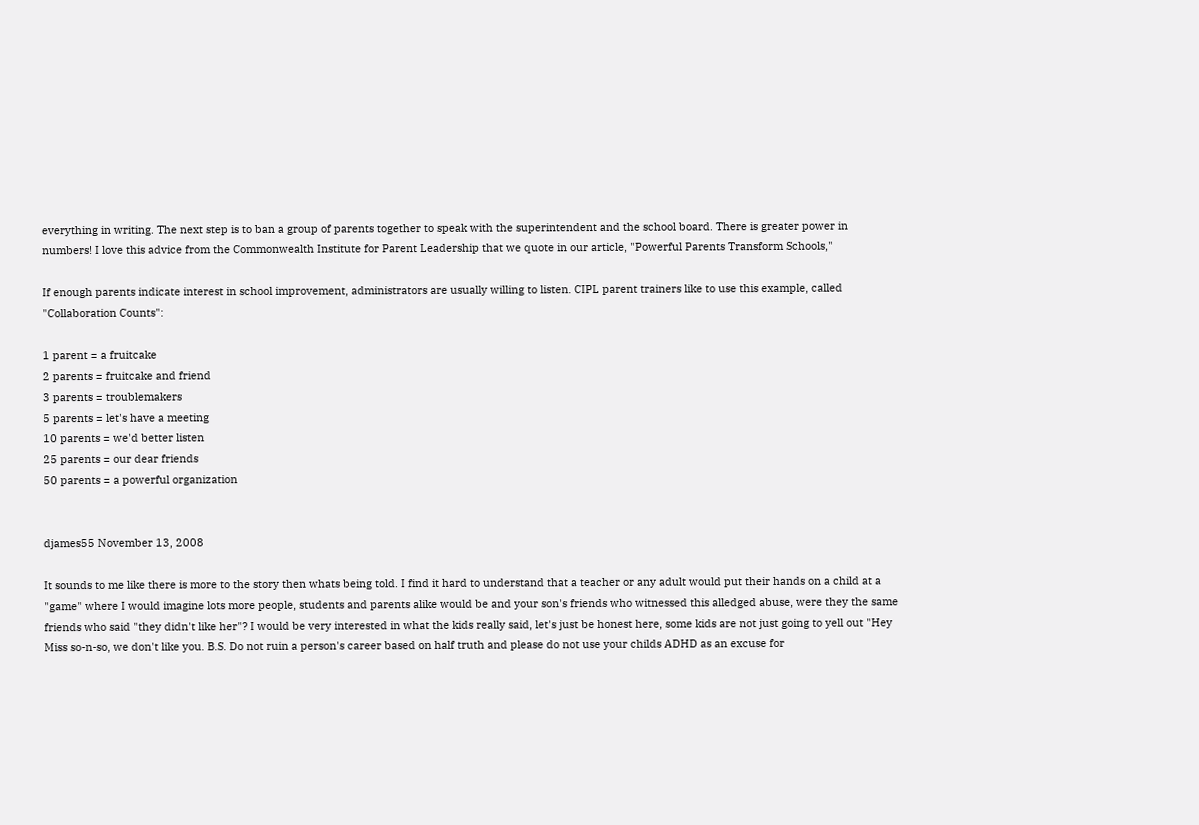everything in writing. The next step is to ban a group of parents together to speak with the superintendent and the school board. There is greater power in numbers! I love this advice from the Commonwealth Institute for Parent Leadership that we quote in our article, "Powerful Parents Transform Schools,"

If enough parents indicate interest in school improvement, administrators are usually willing to listen. CIPL parent trainers like to use this example, called "Collaboration Counts":

1 parent = a fruitcake
2 parents = fruitcake and friend
3 parents = troublemakers
5 parents = let's have a meeting
10 parents = we'd better listen
25 parents = our dear friends
50 parents = a powerful organization


djames55 November 13, 2008

It sounds to me like there is more to the story then whats being told. I find it hard to understand that a teacher or any adult would put their hands on a child at a "game" where I would imagine lots more people, students and parents alike would be and your son's friends who witnessed this alledged abuse, were they the same friends who said "they didn't like her"? I would be very interested in what the kids really said, let's just be honest here, some kids are not just going to yell out "Hey Miss so-n-so, we don't like you. B.S. Do not ruin a person's career based on half truth and please do not use your childs ADHD as an excuse for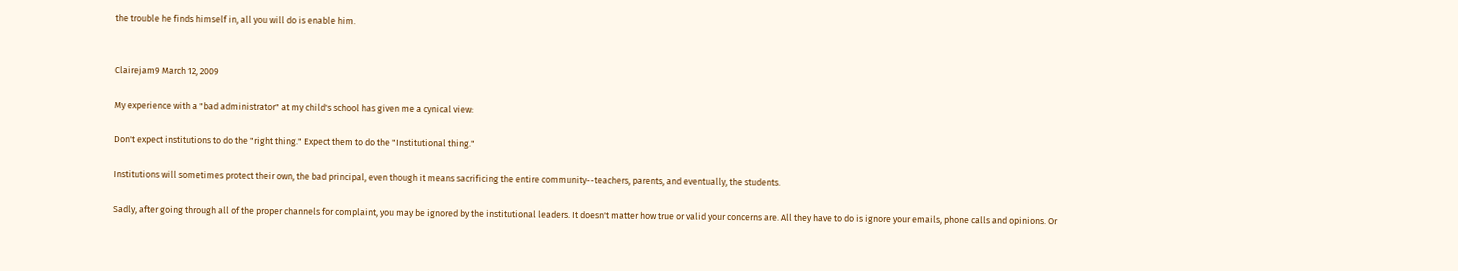the trouble he finds himself in, all you will do is enable him.


Clairejam9 March 12, 2009

My experience with a "bad administrator" at my child's school has given me a cynical view:

Don't expect institutions to do the "right thing." Expect them to do the "Institutional thing."

Institutions will sometimes protect their own, the bad principal, even though it means sacrificing the entire community--teachers, parents, and eventually, the students.

Sadly, after going through all of the proper channels for complaint, you may be ignored by the institutional leaders. It doesn't matter how true or valid your concerns are. All they have to do is ignore your emails, phone calls and opinions. Or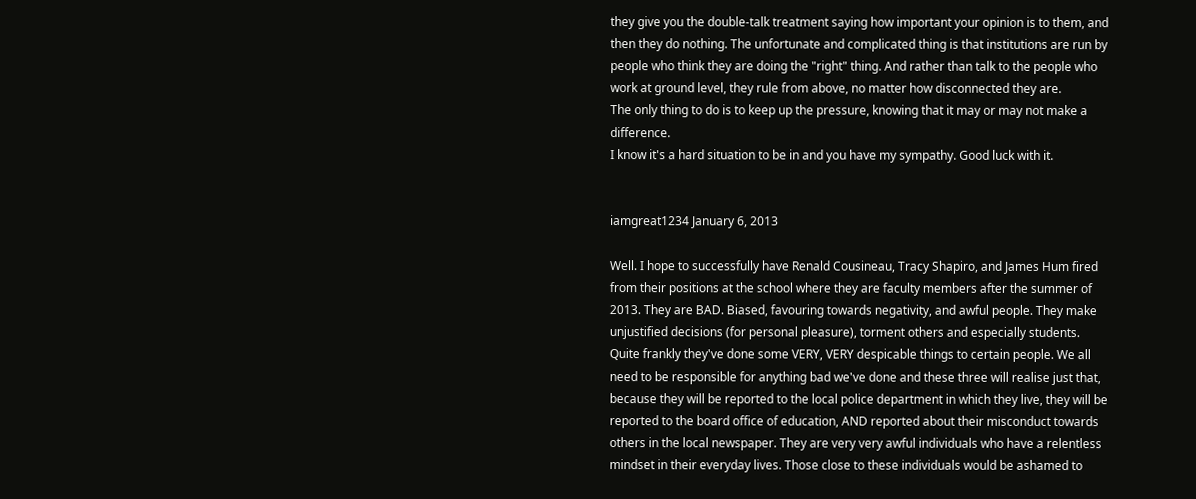they give you the double-talk treatment saying how important your opinion is to them, and then they do nothing. The unfortunate and complicated thing is that institutions are run by people who think they are doing the "right" thing. And rather than talk to the people who work at ground level, they rule from above, no matter how disconnected they are.
The only thing to do is to keep up the pressure, knowing that it may or may not make a difference.
I know it's a hard situation to be in and you have my sympathy. Good luck with it.


iamgreat1234 January 6, 2013

Well. I hope to successfully have Renald Cousineau, Tracy Shapiro, and James Hum fired from their positions at the school where they are faculty members after the summer of 2013. They are BAD. Biased, favouring towards negativity, and awful people. They make unjustified decisions (for personal pleasure), torment others and especially students. Quite frankly they've done some VERY, VERY despicable things to certain people. We all need to be responsible for anything bad we've done and these three will realise just that, because they will be reported to the local police department in which they live, they will be reported to the board office of education, AND reported about their misconduct towards others in the local newspaper. They are very very awful individuals who have a relentless mindset in their everyday lives. Those close to these individuals would be ashamed to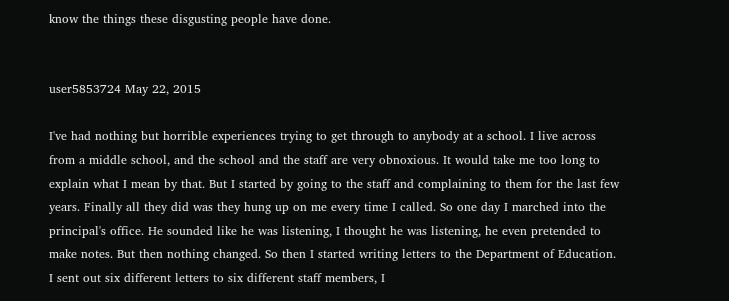know the things these disgusting people have done.


user5853724 May 22, 2015

I've had nothing but horrible experiences trying to get through to anybody at a school. I live across from a middle school, and the school and the staff are very obnoxious. It would take me too long to explain what I mean by that. But I started by going to the staff and complaining to them for the last few years. Finally all they did was they hung up on me every time I called. So one day I marched into the principal's office. He sounded like he was listening, I thought he was listening, he even pretended to make notes. But then nothing changed. So then I started writing letters to the Department of Education. I sent out six different letters to six different staff members, I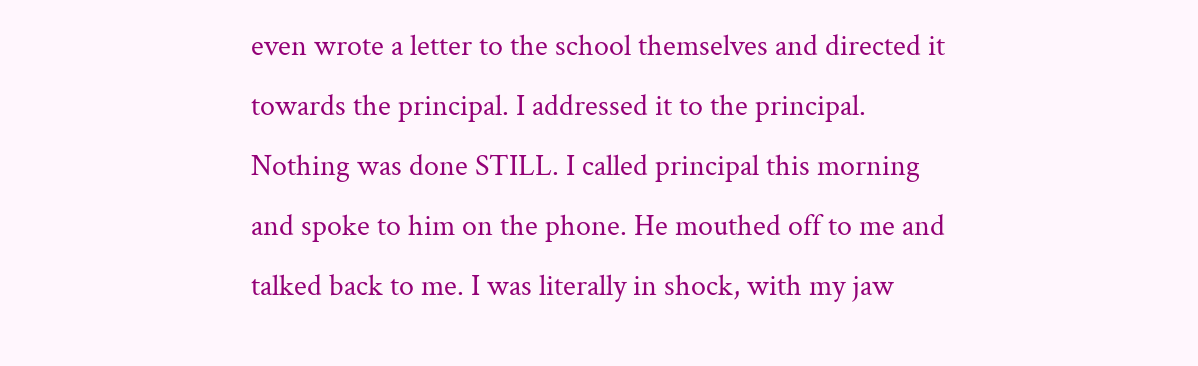even wrote a letter to the school themselves and directed it towards the principal. I addressed it to the principal. Nothing was done STILL. I called principal this morning and spoke to him on the phone. He mouthed off to me and talked back to me. I was literally in shock, with my jaw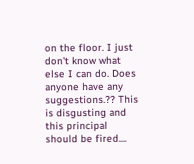on the floor. I just don't know what else I can do. Does anyone have any suggestions.?? This is disgusting and this principal should be fired....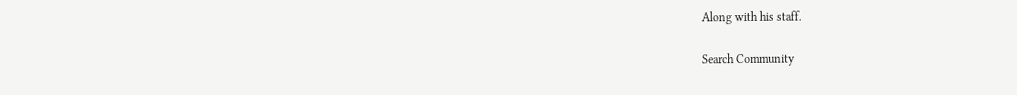Along with his staff.

Search Community